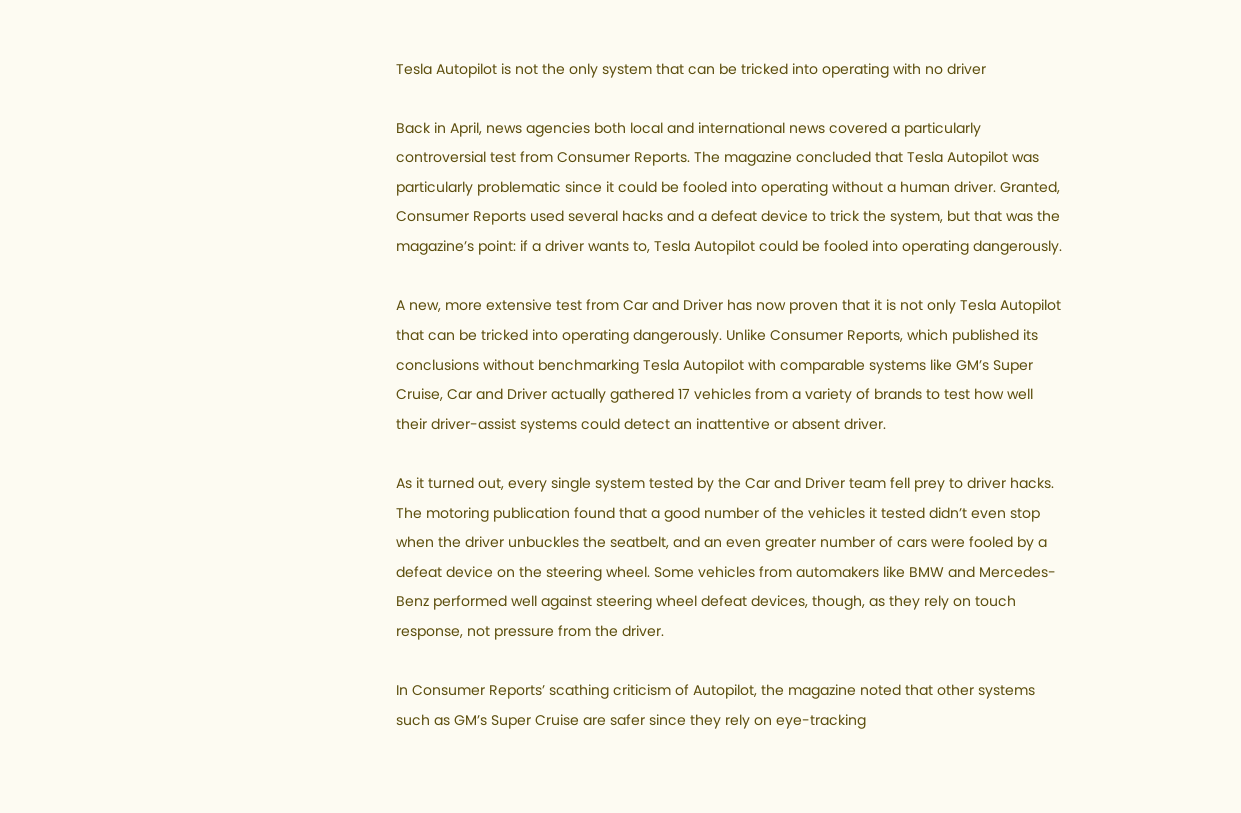Tesla Autopilot is not the only system that can be tricked into operating with no driver

Back in April, news agencies both local and international news covered a particularly controversial test from Consumer Reports. The magazine concluded that Tesla Autopilot was particularly problematic since it could be fooled into operating without a human driver. Granted, Consumer Reports used several hacks and a defeat device to trick the system, but that was the magazine’s point: if a driver wants to, Tesla Autopilot could be fooled into operating dangerously.

A new, more extensive test from Car and Driver has now proven that it is not only Tesla Autopilot that can be tricked into operating dangerously. Unlike Consumer Reports, which published its conclusions without benchmarking Tesla Autopilot with comparable systems like GM’s Super Cruise, Car and Driver actually gathered 17 vehicles from a variety of brands to test how well their driver-assist systems could detect an inattentive or absent driver.

As it turned out, every single system tested by the Car and Driver team fell prey to driver hacks. The motoring publication found that a good number of the vehicles it tested didn’t even stop when the driver unbuckles the seatbelt, and an even greater number of cars were fooled by a defeat device on the steering wheel. Some vehicles from automakers like BMW and Mercedes-Benz performed well against steering wheel defeat devices, though, as they rely on touch response, not pressure from the driver.

In Consumer Reports’ scathing criticism of Autopilot, the magazine noted that other systems such as GM’s Super Cruise are safer since they rely on eye-tracking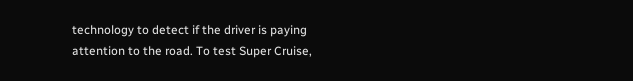technology to detect if the driver is paying attention to the road. To test Super Cruise,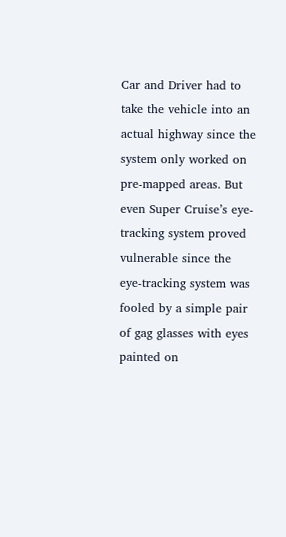Car and Driver had to take the vehicle into an actual highway since the system only worked on pre-mapped areas. But even Super Cruise’s eye-tracking system proved vulnerable since the eye-tracking system was fooled by a simple pair of gag glasses with eyes painted on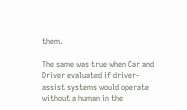them.

The same was true when Car and Driver evaluated if driver-assist systems would operate without a human in the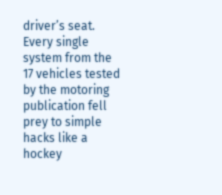driver’s seat. Every single system from the 17 vehicles tested by the motoring publication fell prey to simple hacks like a hockey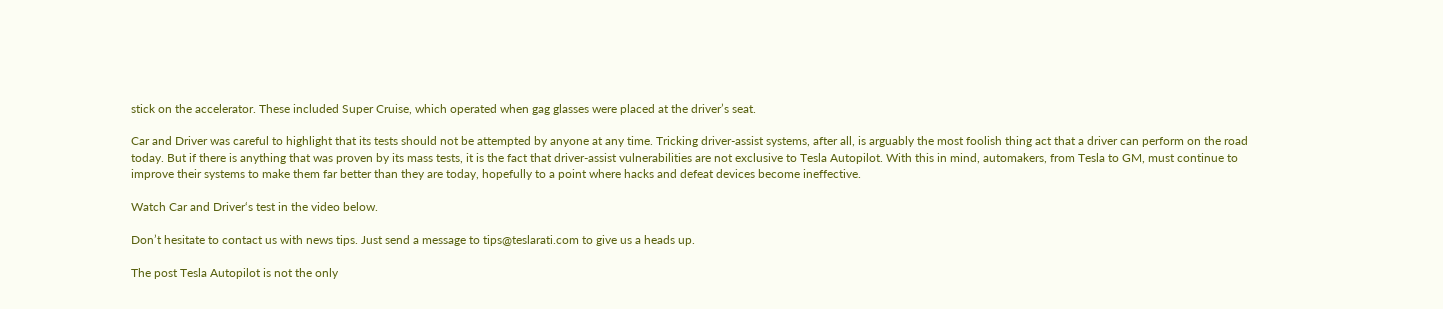stick on the accelerator. These included Super Cruise, which operated when gag glasses were placed at the driver’s seat.

Car and Driver was careful to highlight that its tests should not be attempted by anyone at any time. Tricking driver-assist systems, after all, is arguably the most foolish thing act that a driver can perform on the road today. But if there is anything that was proven by its mass tests, it is the fact that driver-assist vulnerabilities are not exclusive to Tesla Autopilot. With this in mind, automakers, from Tesla to GM, must continue to improve their systems to make them far better than they are today, hopefully to a point where hacks and defeat devices become ineffective.

Watch Car and Driver‘s test in the video below.

Don’t hesitate to contact us with news tips. Just send a message to tips@teslarati.com to give us a heads up.

The post Tesla Autopilot is not the only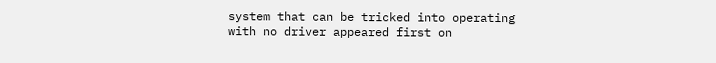system that can be tricked into operating with no driver appeared first on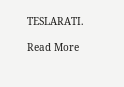TESLARATI.

Read More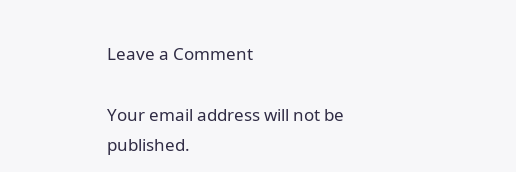Leave a Comment

Your email address will not be published.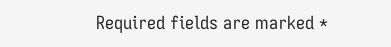Required fields are marked *